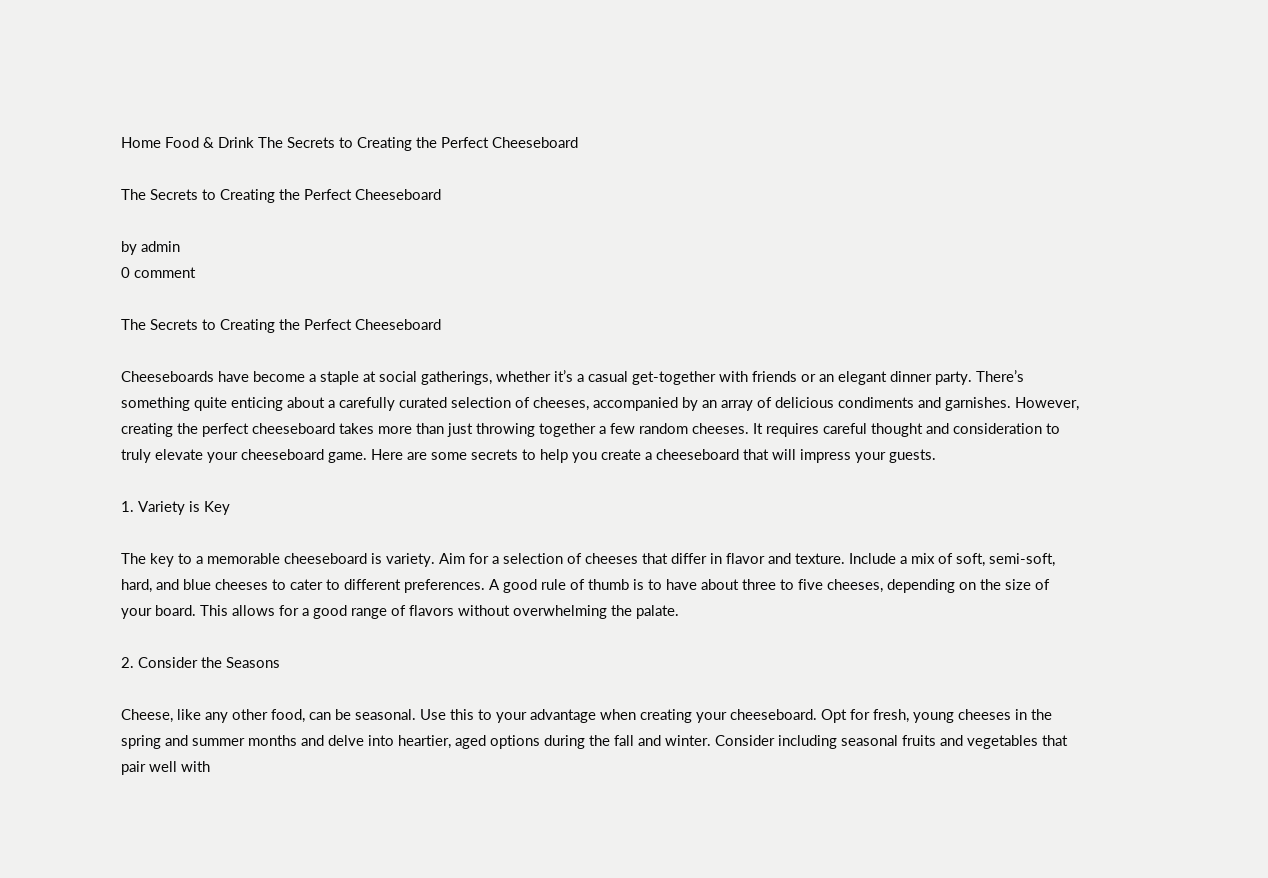Home Food & Drink The Secrets to Creating the Perfect Cheeseboard

The Secrets to Creating the Perfect Cheeseboard

by admin
0 comment

The Secrets to Creating the Perfect Cheeseboard

Cheeseboards have become a staple at social gatherings, whether it’s a casual get-together with friends or an elegant dinner party. There’s something quite enticing about a carefully curated selection of cheeses, accompanied by an array of delicious condiments and garnishes. However, creating the perfect cheeseboard takes more than just throwing together a few random cheeses. It requires careful thought and consideration to truly elevate your cheeseboard game. Here are some secrets to help you create a cheeseboard that will impress your guests.

1. Variety is Key

The key to a memorable cheeseboard is variety. Aim for a selection of cheeses that differ in flavor and texture. Include a mix of soft, semi-soft, hard, and blue cheeses to cater to different preferences. A good rule of thumb is to have about three to five cheeses, depending on the size of your board. This allows for a good range of flavors without overwhelming the palate.

2. Consider the Seasons

Cheese, like any other food, can be seasonal. Use this to your advantage when creating your cheeseboard. Opt for fresh, young cheeses in the spring and summer months and delve into heartier, aged options during the fall and winter. Consider including seasonal fruits and vegetables that pair well with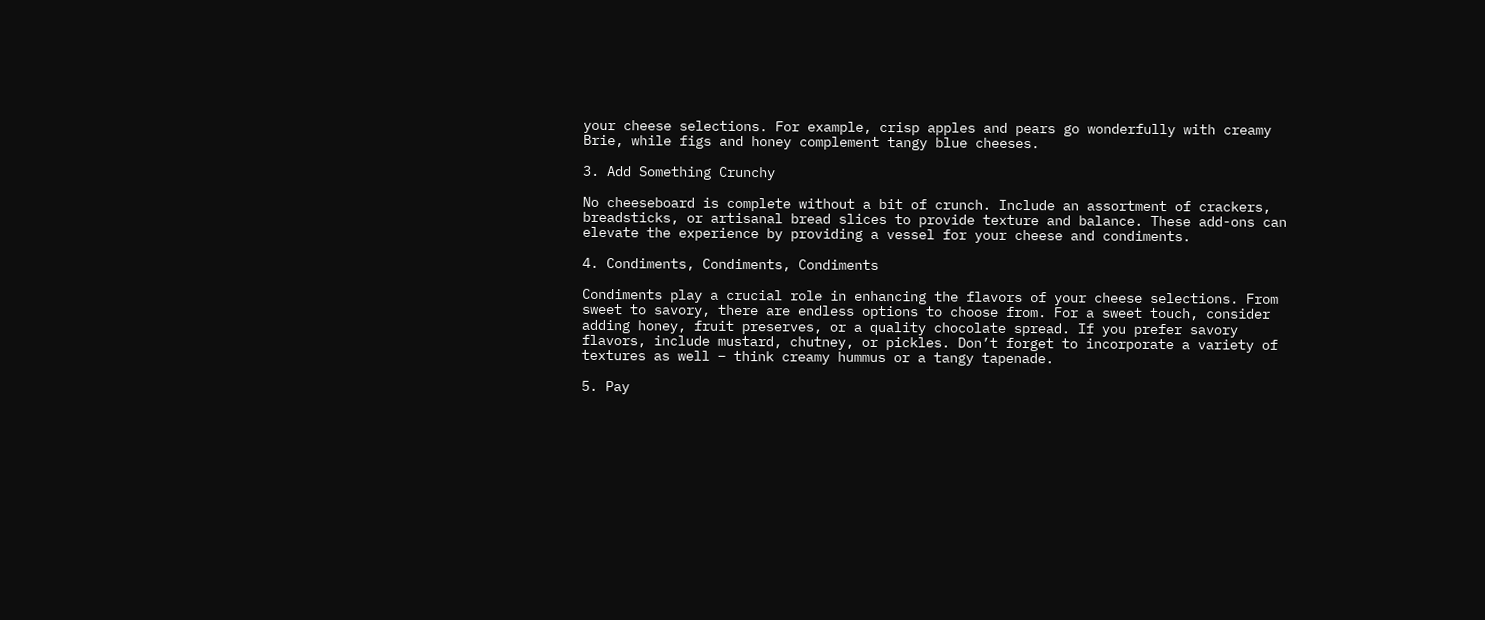your cheese selections. For example, crisp apples and pears go wonderfully with creamy Brie, while figs and honey complement tangy blue cheeses.

3. Add Something Crunchy

No cheeseboard is complete without a bit of crunch. Include an assortment of crackers, breadsticks, or artisanal bread slices to provide texture and balance. These add-ons can elevate the experience by providing a vessel for your cheese and condiments.

4. Condiments, Condiments, Condiments

Condiments play a crucial role in enhancing the flavors of your cheese selections. From sweet to savory, there are endless options to choose from. For a sweet touch, consider adding honey, fruit preserves, or a quality chocolate spread. If you prefer savory flavors, include mustard, chutney, or pickles. Don’t forget to incorporate a variety of textures as well – think creamy hummus or a tangy tapenade.

5. Pay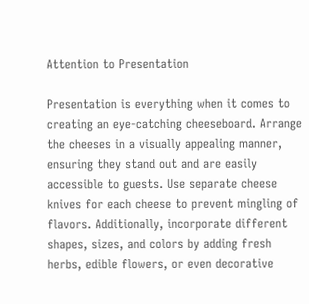Attention to Presentation

Presentation is everything when it comes to creating an eye-catching cheeseboard. Arrange the cheeses in a visually appealing manner, ensuring they stand out and are easily accessible to guests. Use separate cheese knives for each cheese to prevent mingling of flavors. Additionally, incorporate different shapes, sizes, and colors by adding fresh herbs, edible flowers, or even decorative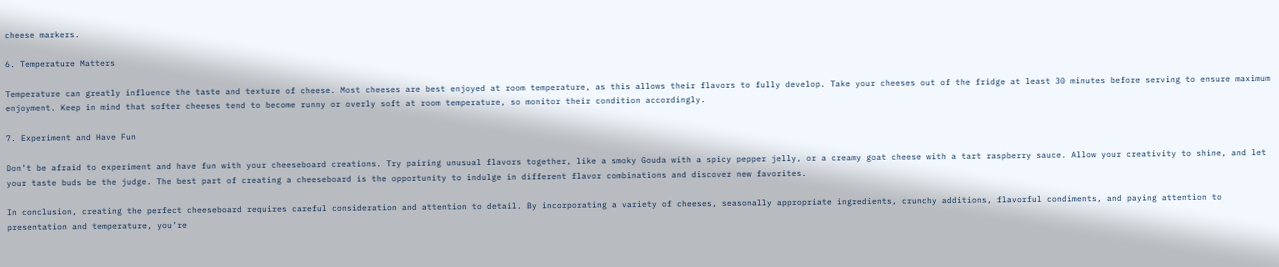cheese markers.

6. Temperature Matters

Temperature can greatly influence the taste and texture of cheese. Most cheeses are best enjoyed at room temperature, as this allows their flavors to fully develop. Take your cheeses out of the fridge at least 30 minutes before serving to ensure maximum enjoyment. Keep in mind that softer cheeses tend to become runny or overly soft at room temperature, so monitor their condition accordingly.

7. Experiment and Have Fun

Don’t be afraid to experiment and have fun with your cheeseboard creations. Try pairing unusual flavors together, like a smoky Gouda with a spicy pepper jelly, or a creamy goat cheese with a tart raspberry sauce. Allow your creativity to shine, and let your taste buds be the judge. The best part of creating a cheeseboard is the opportunity to indulge in different flavor combinations and discover new favorites.

In conclusion, creating the perfect cheeseboard requires careful consideration and attention to detail. By incorporating a variety of cheeses, seasonally appropriate ingredients, crunchy additions, flavorful condiments, and paying attention to presentation and temperature, you’re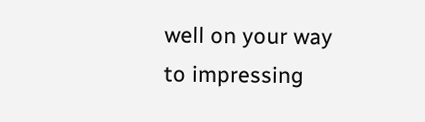well on your way to impressing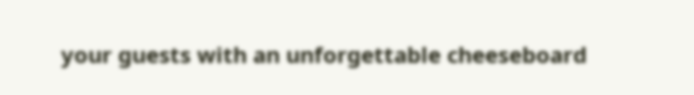your guests with an unforgettable cheeseboard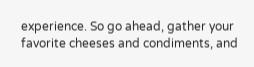experience. So go ahead, gather your favorite cheeses and condiments, and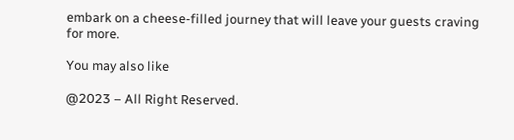embark on a cheese-filled journey that will leave your guests craving for more.

You may also like

@2023 – All Right Reserved.